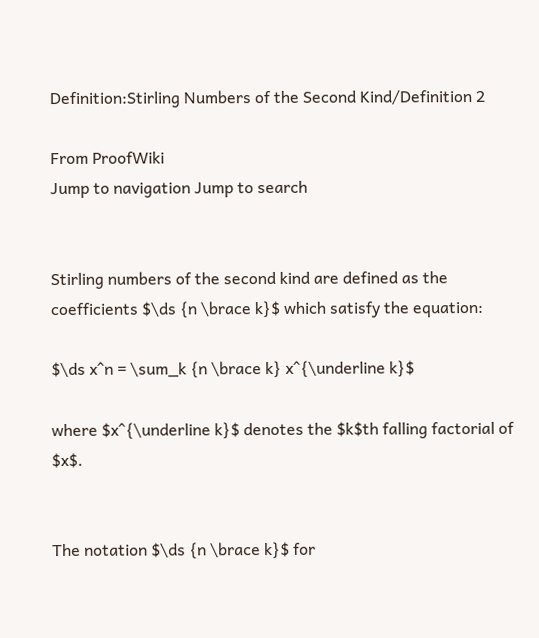Definition:Stirling Numbers of the Second Kind/Definition 2

From ProofWiki
Jump to navigation Jump to search


Stirling numbers of the second kind are defined as the coefficients $\ds {n \brace k}$ which satisfy the equation:

$\ds x^n = \sum_k {n \brace k} x^{\underline k}$

where $x^{\underline k}$ denotes the $k$th falling factorial of $x$.


The notation $\ds {n \brace k}$ for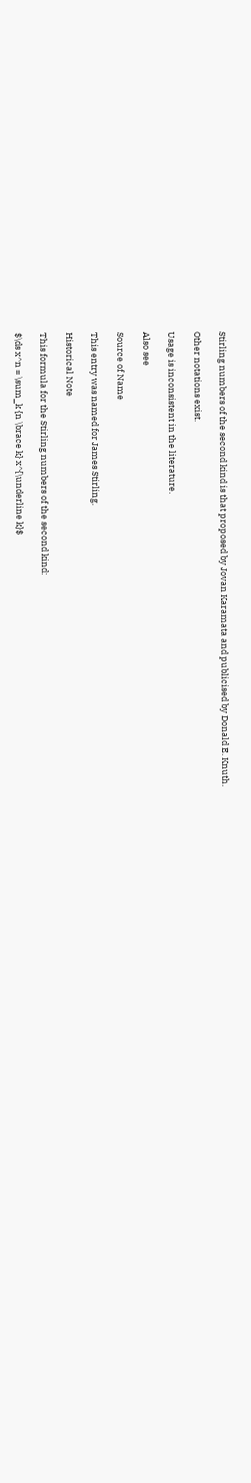Stirling numbers of the second kind is that proposed by Jovan Karamata and publicised by Donald E. Knuth.

Other notations exist.

Usage is inconsistent in the literature.

Also see

Source of Name

This entry was named for James Stirling.

Historical Note

This formula for the Stirling numbers of the second kind:

$\ds x^n = \sum_k {n \brace k} x^{\underline k}$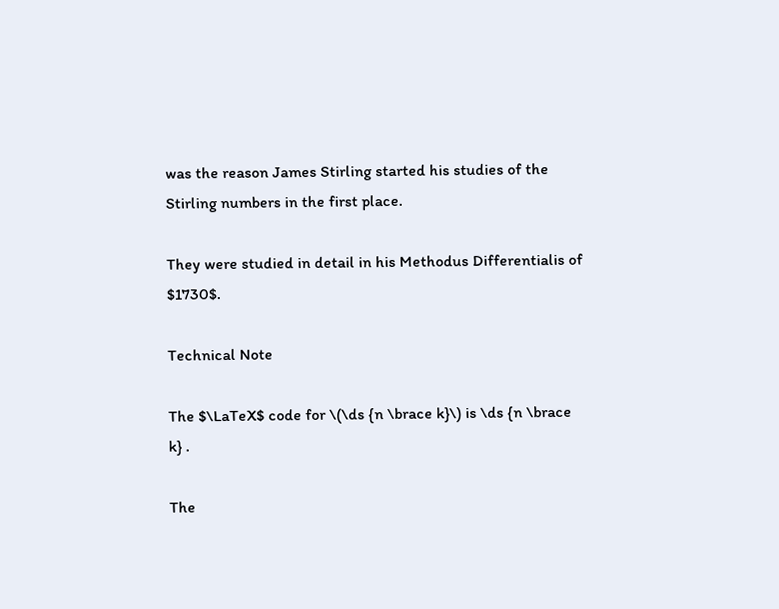was the reason James Stirling started his studies of the Stirling numbers in the first place.

They were studied in detail in his Methodus Differentialis of $1730$.

Technical Note

The $\LaTeX$ code for \(\ds {n \brace k}\) is \ds {n \brace k} .

The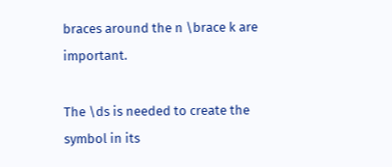braces around the n \brace k are important.

The \ds is needed to create the symbol in its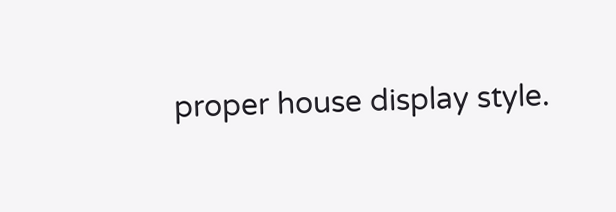proper house display style.